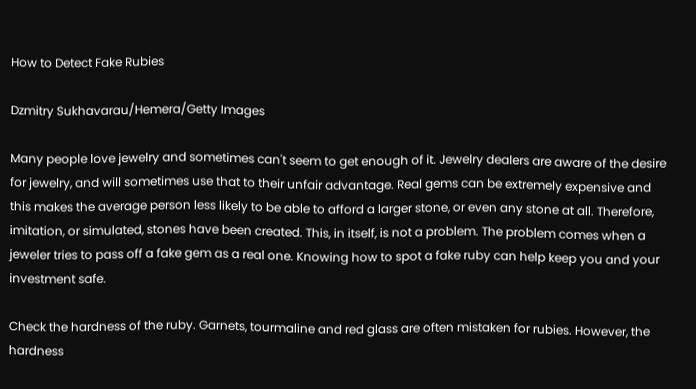How to Detect Fake Rubies

Dzmitry Sukhavarau/Hemera/Getty Images

Many people love jewelry and sometimes can't seem to get enough of it. Jewelry dealers are aware of the desire for jewelry, and will sometimes use that to their unfair advantage. Real gems can be extremely expensive and this makes the average person less likely to be able to afford a larger stone, or even any stone at all. Therefore, imitation, or simulated, stones have been created. This, in itself, is not a problem. The problem comes when a jeweler tries to pass off a fake gem as a real one. Knowing how to spot a fake ruby can help keep you and your investment safe.

Check the hardness of the ruby. Garnets, tourmaline and red glass are often mistaken for rubies. However, the hardness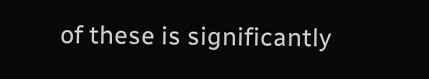of these is significantly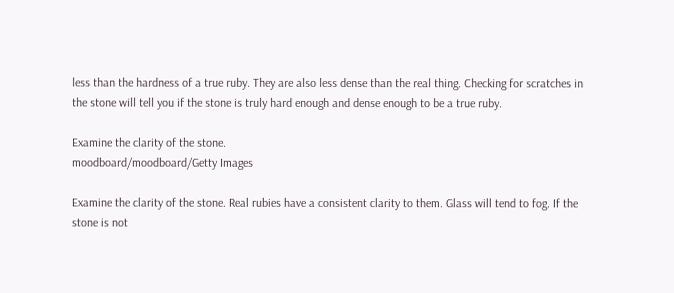less than the hardness of a true ruby. They are also less dense than the real thing. Checking for scratches in the stone will tell you if the stone is truly hard enough and dense enough to be a true ruby.

Examine the clarity of the stone.
moodboard/moodboard/Getty Images

Examine the clarity of the stone. Real rubies have a consistent clarity to them. Glass will tend to fog. If the stone is not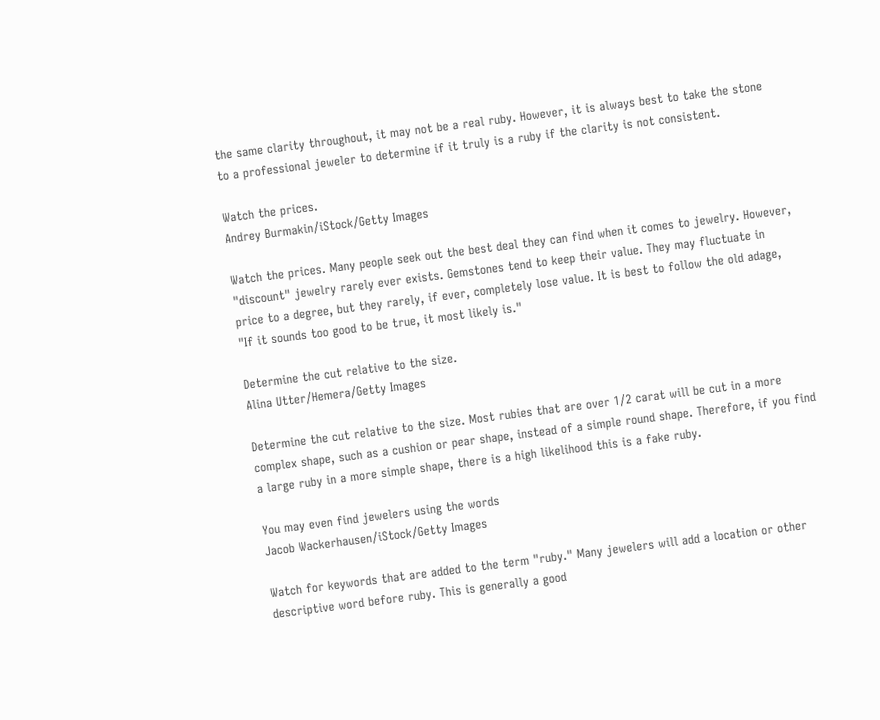the same clarity throughout, it may not be a real ruby. However, it is always best to take the stone to a professional jeweler to determine if it truly is a ruby if the clarity is not consistent.

Watch the prices.
Andrey Burmakin/iStock/Getty Images

Watch the prices. Many people seek out the best deal they can find when it comes to jewelry. However, "discount" jewelry rarely ever exists. Gemstones tend to keep their value. They may fluctuate in price to a degree, but they rarely, if ever, completely lose value. It is best to follow the old adage, "If it sounds too good to be true, it most likely is."

Determine the cut relative to the size.
Alina Utter/Hemera/Getty Images

Determine the cut relative to the size. Most rubies that are over 1/2 carat will be cut in a more complex shape, such as a cushion or pear shape, instead of a simple round shape. Therefore, if you find a large ruby in a more simple shape, there is a high likelihood this is a fake ruby.

You may even find jewelers using the words
Jacob Wackerhausen/iStock/Getty Images

Watch for keywords that are added to the term "ruby." Many jewelers will add a location or other descriptive word before ruby. This is generally a good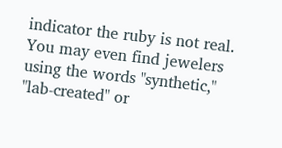indicator the ruby is not real. You may even find jewelers using the words "synthetic," "lab-created" or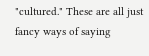"cultured." These are all just fancy ways of saying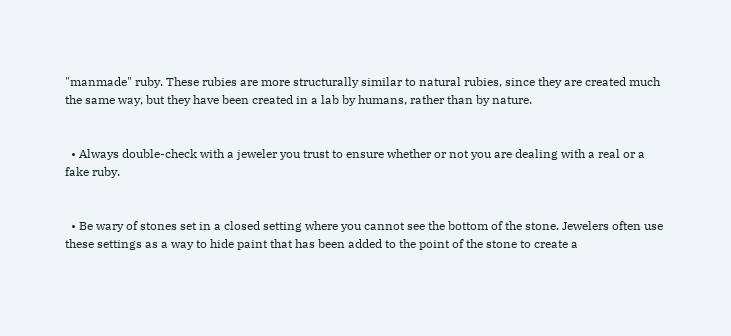"manmade" ruby. These rubies are more structurally similar to natural rubies, since they are created much the same way, but they have been created in a lab by humans, rather than by nature.


  • Always double-check with a jeweler you trust to ensure whether or not you are dealing with a real or a fake ruby.


  • Be wary of stones set in a closed setting where you cannot see the bottom of the stone. Jewelers often use these settings as a way to hide paint that has been added to the point of the stone to create a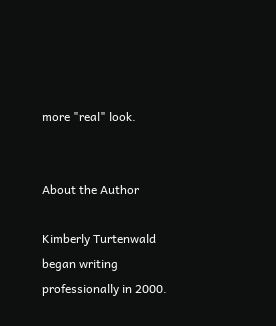more "real" look.


About the Author

Kimberly Turtenwald began writing professionally in 2000.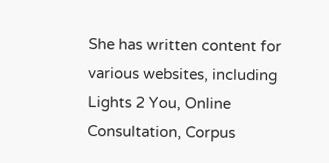She has written content for various websites, including Lights 2 You, Online Consultation, Corpus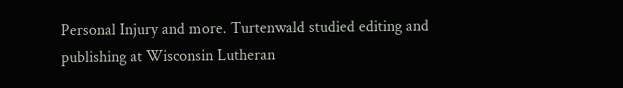Personal Injury and more. Turtenwald studied editing and publishing at Wisconsin Lutheran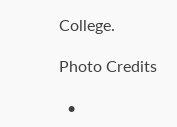College.

Photo Credits

  •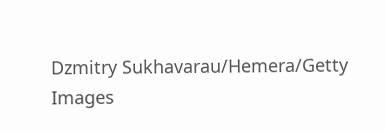Dzmitry Sukhavarau/Hemera/Getty Images